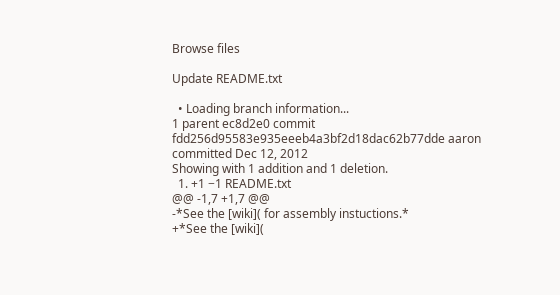Browse files

Update README.txt

  • Loading branch information...
1 parent ec8d2e0 commit fdd256d95583e935eeeb4a3bf2d18dac62b77dde aaron committed Dec 12, 2012
Showing with 1 addition and 1 deletion.
  1. +1 −1 README.txt
@@ -1,7 +1,7 @@
-*See the [wiki]( for assembly instuctions.*
+*See the [wiki](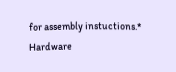for assembly instuctions.*
Hardware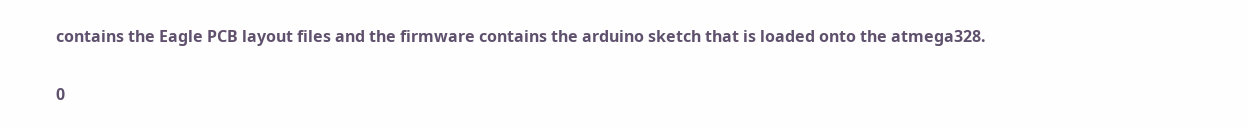contains the Eagle PCB layout files and the firmware contains the arduino sketch that is loaded onto the atmega328.

0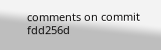comments on commit fdd256d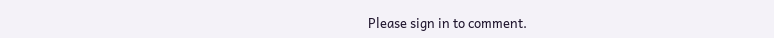Please sign in to comment.